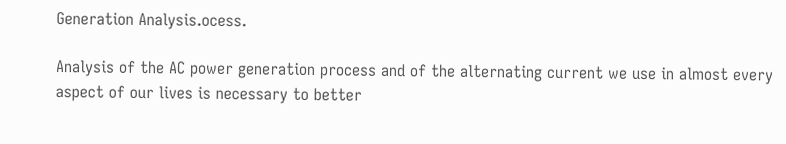Generation Analysis.ocess.

Analysis of the AC power generation process and of the alternating current we use in almost every aspect of our lives is necessary to better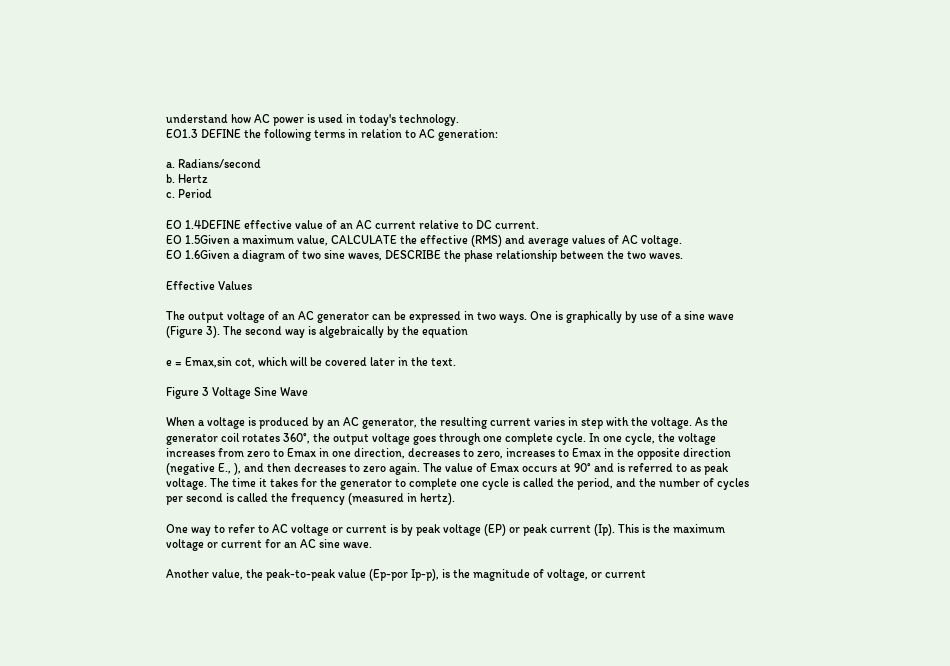understand how AC power is used in today's technology.
EO1.3 DEFINE the following terms in relation to AC generation:

a. Radians/second
b. Hertz
c. Period

EO 1.4DEFINE effective value of an AC current relative to DC current.
EO 1.5Given a maximum value, CALCULATE the effective (RMS) and average values of AC voltage.
EO 1.6Given a diagram of two sine waves, DESCRIBE the phase relationship between the two waves.

Effective Values

The output voltage of an AC generator can be expressed in two ways. One is graphically by use of a sine wave (Figure 3). The second way is algebraically by the equation

e = Emax,sin cot, which will be covered later in the text.

Figure 3 Voltage Sine Wave

When a voltage is produced by an AC generator, the resulting current varies in step with the voltage. As the generator coil rotates 360°, the output voltage goes through one complete cycle. In one cycle, the voltage increases from zero to Emax in one direction, decreases to zero, increases to Emax in the opposite direction (negative E., ), and then decreases to zero again. The value of Emax occurs at 90° and is referred to as peak voltage. The time it takes for the generator to complete one cycle is called the period, and the number of cycles per second is called the frequency (measured in hertz).

One way to refer to AC voltage or current is by peak voltage (EP) or peak current (Ip). This is the maximum voltage or current for an AC sine wave.

Another value, the peak-to-peak value (Ep-por Ip-p), is the magnitude of voltage, or current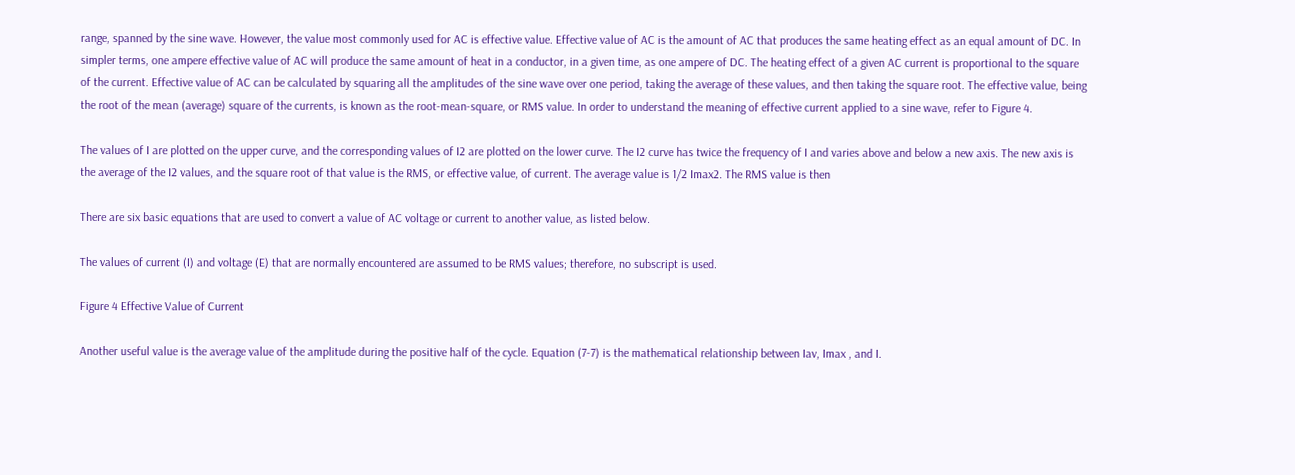range, spanned by the sine wave. However, the value most commonly used for AC is effective value. Effective value of AC is the amount of AC that produces the same heating effect as an equal amount of DC. In simpler terms, one ampere effective value of AC will produce the same amount of heat in a conductor, in a given time, as one ampere of DC. The heating effect of a given AC current is proportional to the square of the current. Effective value of AC can be calculated by squaring all the amplitudes of the sine wave over one period, taking the average of these values, and then taking the square root. The effective value, being the root of the mean (average) square of the currents, is known as the root-mean-square, or RMS value. In order to understand the meaning of effective current applied to a sine wave, refer to Figure 4.

The values of I are plotted on the upper curve, and the corresponding values of I2 are plotted on the lower curve. The I2 curve has twice the frequency of I and varies above and below a new axis. The new axis is the average of the I2 values, and the square root of that value is the RMS, or effective value, of current. The average value is 1/2 Imax2. The RMS value is then

There are six basic equations that are used to convert a value of AC voltage or current to another value, as listed below.

The values of current (I) and voltage (E) that are normally encountered are assumed to be RMS values; therefore, no subscript is used.

Figure 4 Effective Value of Current

Another useful value is the average value of the amplitude during the positive half of the cycle. Equation (7-7) is the mathematical relationship between Iav, Imax , and I.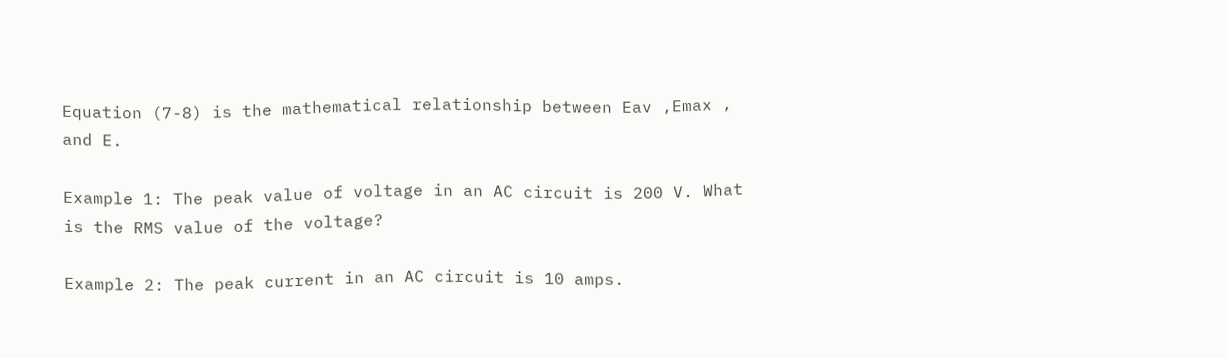Equation (7-8) is the mathematical relationship between Eav ,Emax , and E.

Example 1: The peak value of voltage in an AC circuit is 200 V. What is the RMS value of the voltage?

Example 2: The peak current in an AC circuit is 10 amps.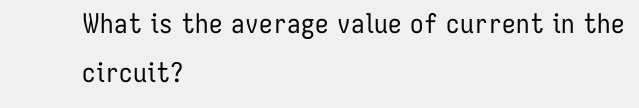What is the average value of current in the circuit?